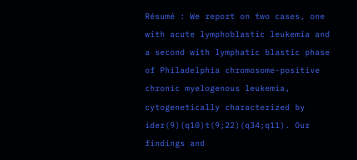Résumé : We report on two cases, one with acute lymphoblastic leukemia and a second with lymphatic blastic phase of Philadelphia chromosome-positive chronic myelogenous leukemia, cytogenetically characterized by ider(9)(q10)t(9;22)(q34;q11). Our findings and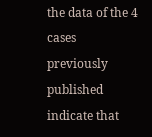the data of the 4 cases previously published indicate that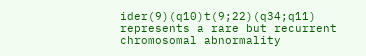ider(9)(q10)t(9;22)(q34;q11) represents a rare but recurrent chromosomal abnormality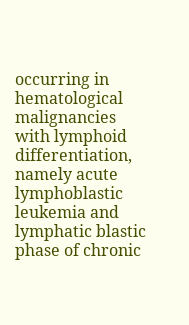occurring in hematological malignancies with lymphoid differentiation, namely acute lymphoblastic leukemia and lymphatic blastic phase of chronic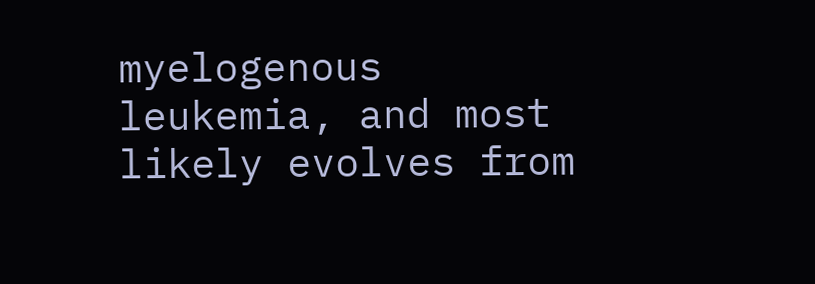myelogenous leukemia, and most likely evolves from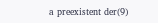a preexistent der(9)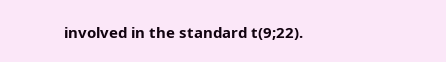involved in the standard t(9;22).